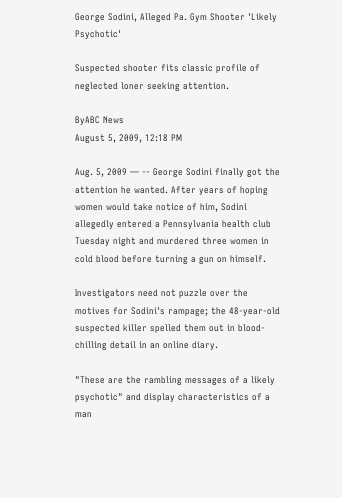George Sodini, Alleged Pa. Gym Shooter 'Likely Psychotic'

Suspected shooter fits classic profile of neglected loner seeking attention.

ByABC News
August 5, 2009, 12:18 PM

Aug. 5, 2009 — -- George Sodini finally got the attention he wanted. After years of hoping women would take notice of him, Sodini allegedly entered a Pennsylvania health club Tuesday night and murdered three women in cold blood before turning a gun on himself.

Investigators need not puzzle over the motives for Sodini's rampage; the 48-year-old suspected killer spelled them out in blood-chilling detail in an online diary.

"These are the rambling messages of a likely psychotic" and display characteristics of a man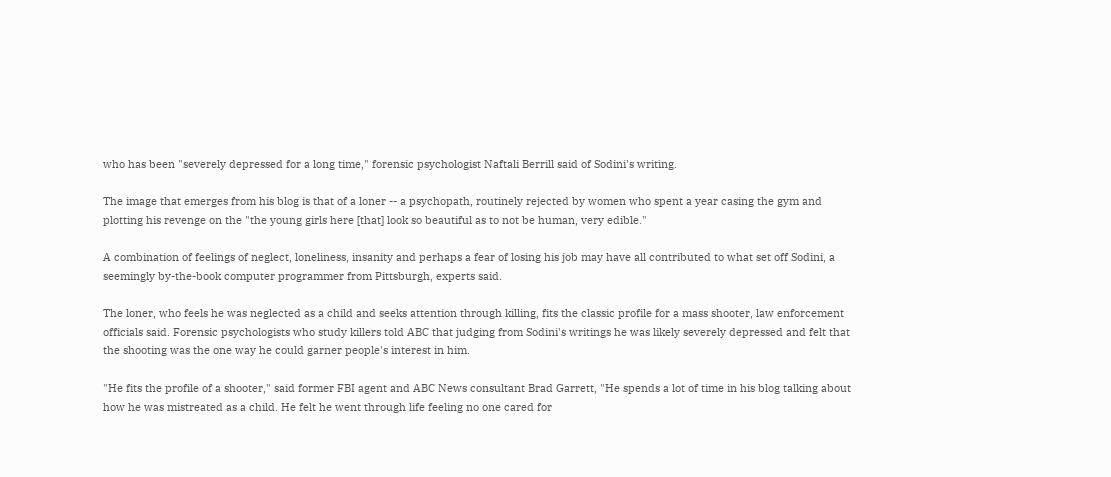who has been "severely depressed for a long time," forensic psychologist Naftali Berrill said of Sodini's writing.

The image that emerges from his blog is that of a loner -- a psychopath, routinely rejected by women who spent a year casing the gym and plotting his revenge on the "the young girls here [that] look so beautiful as to not be human, very edible."

A combination of feelings of neglect, loneliness, insanity and perhaps a fear of losing his job may have all contributed to what set off Sodini, a seemingly by-the-book computer programmer from Pittsburgh, experts said.

The loner, who feels he was neglected as a child and seeks attention through killing, fits the classic profile for a mass shooter, law enforcement officials said. Forensic psychologists who study killers told ABC that judging from Sodini's writings he was likely severely depressed and felt that the shooting was the one way he could garner people's interest in him.

"He fits the profile of a shooter," said former FBI agent and ABC News consultant Brad Garrett, "He spends a lot of time in his blog talking about how he was mistreated as a child. He felt he went through life feeling no one cared for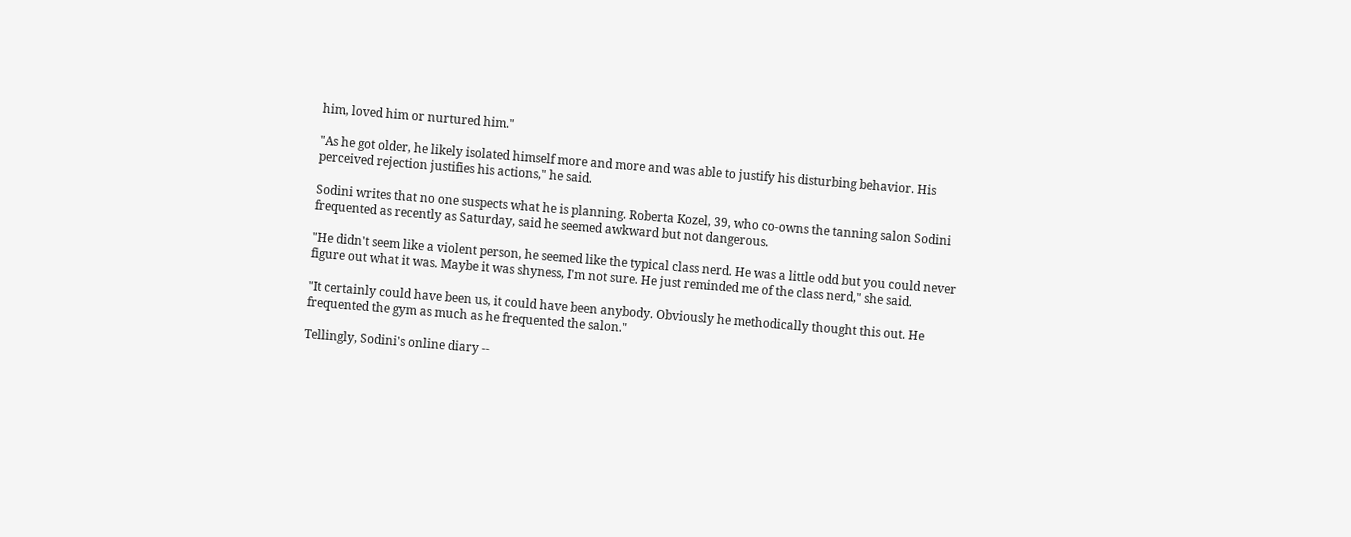him, loved him or nurtured him."

"As he got older, he likely isolated himself more and more and was able to justify his disturbing behavior. His perceived rejection justifies his actions," he said.

Sodini writes that no one suspects what he is planning. Roberta Kozel, 39, who co-owns the tanning salon Sodini frequented as recently as Saturday, said he seemed awkward but not dangerous.

"He didn't seem like a violent person, he seemed like the typical class nerd. He was a little odd but you could never figure out what it was. Maybe it was shyness, I'm not sure. He just reminded me of the class nerd," she said.

"It certainly could have been us, it could have been anybody. Obviously he methodically thought this out. He frequented the gym as much as he frequented the salon."

Tellingly, Sodini's online diary --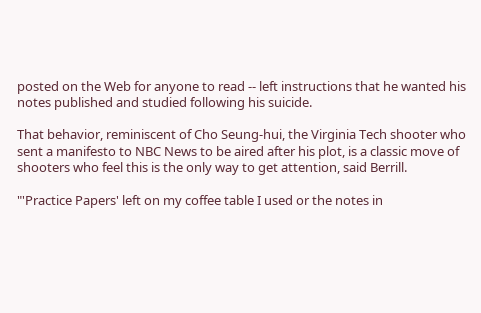posted on the Web for anyone to read -- left instructions that he wanted his notes published and studied following his suicide.

That behavior, reminiscent of Cho Seung-hui, the Virginia Tech shooter who sent a manifesto to NBC News to be aired after his plot, is a classic move of shooters who feel this is the only way to get attention, said Berrill.

"'Practice Papers' left on my coffee table I used or the notes in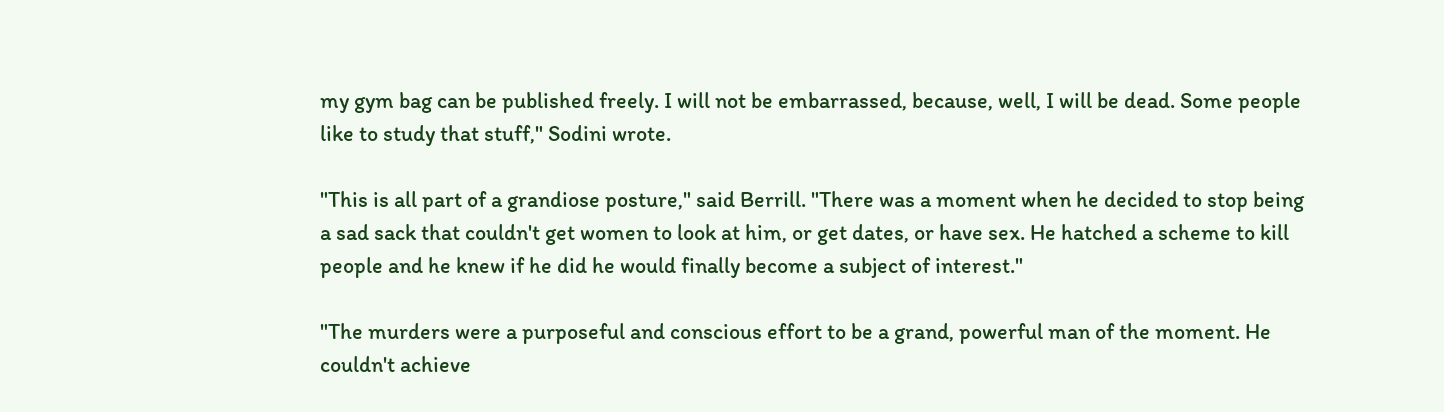my gym bag can be published freely. I will not be embarrassed, because, well, I will be dead. Some people like to study that stuff," Sodini wrote.

"This is all part of a grandiose posture," said Berrill. "There was a moment when he decided to stop being a sad sack that couldn't get women to look at him, or get dates, or have sex. He hatched a scheme to kill people and he knew if he did he would finally become a subject of interest."

"The murders were a purposeful and conscious effort to be a grand, powerful man of the moment. He couldn't achieve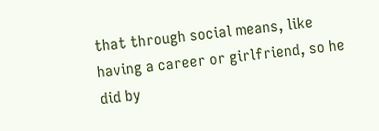that through social means, like having a career or girlfriend, so he did by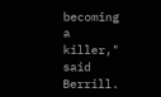becoming a killer," said Berrill.